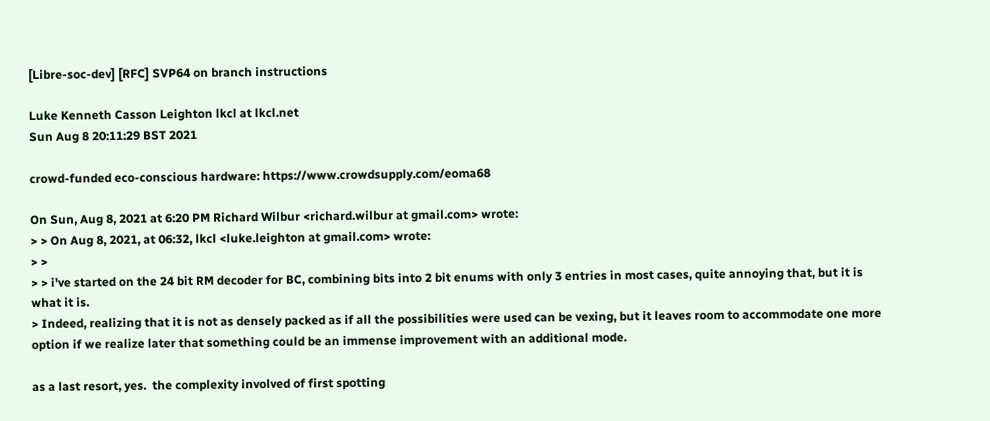[Libre-soc-dev] [RFC] SVP64 on branch instructions

Luke Kenneth Casson Leighton lkcl at lkcl.net
Sun Aug 8 20:11:29 BST 2021

crowd-funded eco-conscious hardware: https://www.crowdsupply.com/eoma68

On Sun, Aug 8, 2021 at 6:20 PM Richard Wilbur <richard.wilbur at gmail.com> wrote:
> > On Aug 8, 2021, at 06:32, lkcl <luke.leighton at gmail.com> wrote:
> >
> > i've started on the 24 bit RM decoder for BC, combining bits into 2 bit enums with only 3 entries in most cases, quite annoying that, but it is what it is.
> Indeed, realizing that it is not as densely packed as if all the possibilities were used can be vexing, but it leaves room to accommodate one more option if we realize later that something could be an immense improvement with an additional mode.

as a last resort, yes.  the complexity involved of first spotting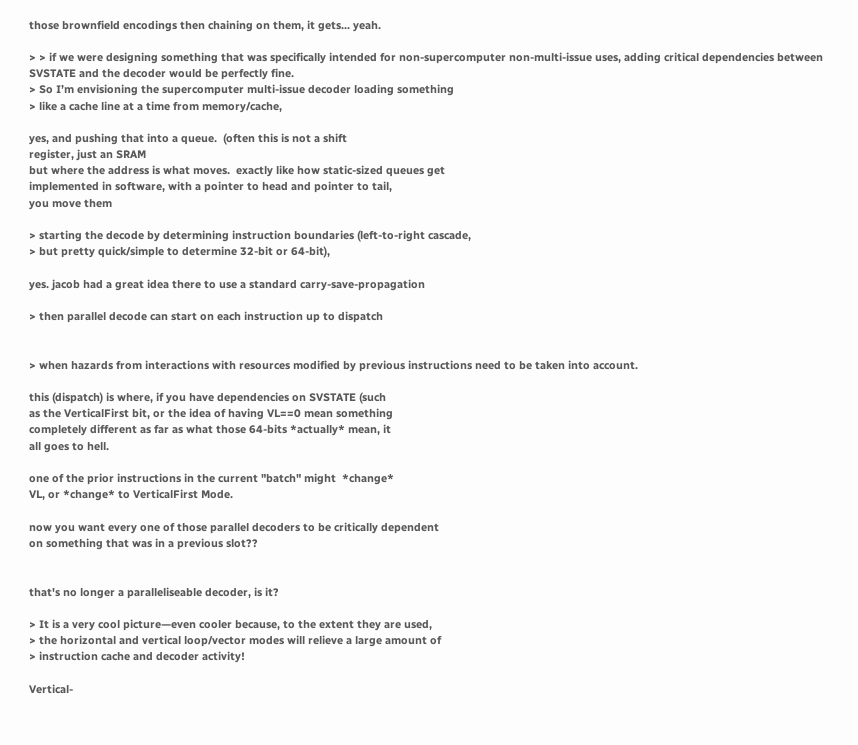those brownfield encodings then chaining on them, it gets... yeah.

> > if we were designing something that was specifically intended for non-supercomputer non-multi-issue uses, adding critical dependencies between SVSTATE and the decoder would be perfectly fine.
> So I’m envisioning the supercomputer multi-issue decoder loading something
> like a cache line at a time from memory/cache,

yes, and pushing that into a queue.  (often this is not a shift
register, just an SRAM
but where the address is what moves.  exactly like how static-sized queues get
implemented in software, with a pointer to head and pointer to tail,
you move them

> starting the decode by determining instruction boundaries (left-to-right cascade,
> but pretty quick/simple to determine 32-bit or 64-bit),

yes. jacob had a great idea there to use a standard carry-save-propagation

> then parallel decode can start on each instruction up to dispatch


> when hazards from interactions with resources modified by previous instructions need to be taken into account.

this (dispatch) is where, if you have dependencies on SVSTATE (such
as the VerticalFirst bit, or the idea of having VL==0 mean something
completely different as far as what those 64-bits *actually* mean, it
all goes to hell.

one of the prior instructions in the current "batch" might  *change*
VL, or *change* to VerticalFirst Mode.

now you want every one of those parallel decoders to be critically dependent
on something that was in a previous slot??


that's no longer a paralleliseable decoder, is it?

> It is a very cool picture—even cooler because, to the extent they are used,
> the horizontal and vertical loop/vector modes will relieve a large amount of
> instruction cache and decoder activity!

Vertical-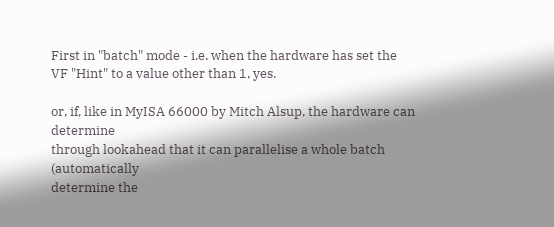First in "batch" mode - i.e. when the hardware has set the
VF "Hint" to a value other than 1, yes.

or, if, like in MyISA 66000 by Mitch Alsup, the hardware can determine
through lookahead that it can parallelise a whole batch (automatically
determine the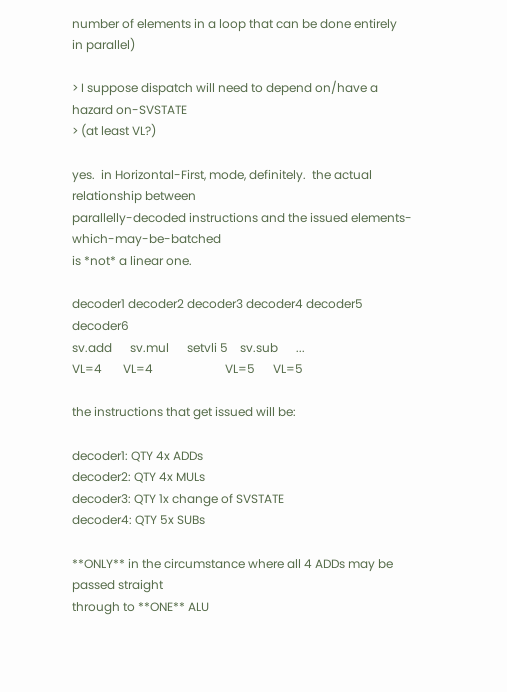number of elements in a loop that can be done entirely
in parallel)

> I suppose dispatch will need to depend on/have a hazard on-SVSTATE
> (at least VL?)

yes.  in Horizontal-First, mode, definitely.  the actual relationship between
parallelly-decoded instructions and the issued elements-which-may-be-batched
is *not* a linear one.

decoder1 decoder2 decoder3 decoder4 decoder5 decoder6
sv.add      sv.mul      setvli 5    sv.sub      ...
VL=4       VL=4                        VL=5      VL=5

the instructions that get issued will be:

decoder1: QTY 4x ADDs
decoder2: QTY 4x MULs
decoder3: QTY 1x change of SVSTATE
decoder4: QTY 5x SUBs

**ONLY** in the circumstance where all 4 ADDs may be passed straight
through to **ONE** ALU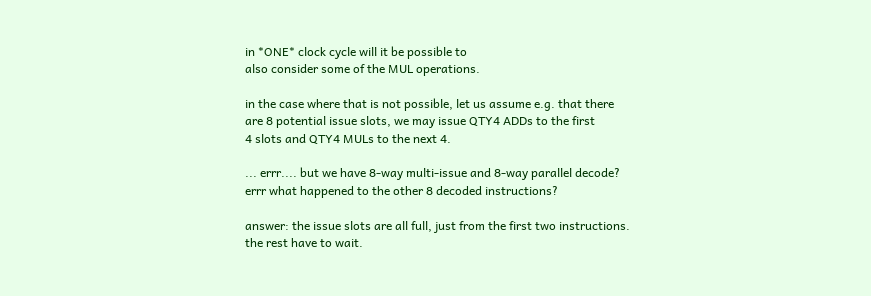in *ONE* clock cycle will it be possible to
also consider some of the MUL operations.

in the case where that is not possible, let us assume e.g. that there
are 8 potential issue slots, we may issue QTY4 ADDs to the first
4 slots and QTY4 MULs to the next 4.

... errr.... but we have 8-way multi-issue and 8-way parallel decode?
errr what happened to the other 8 decoded instructions?

answer: the issue slots are all full, just from the first two instructions.
the rest have to wait.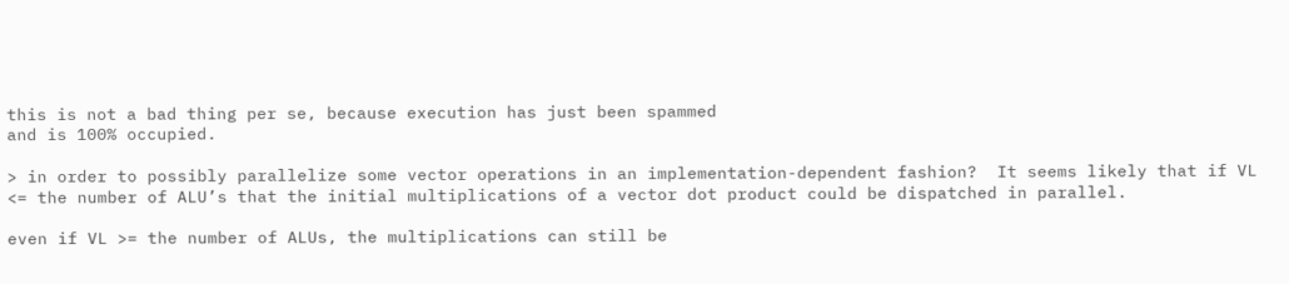this is not a bad thing per se, because execution has just been spammed
and is 100% occupied.

> in order to possibly parallelize some vector operations in an implementation-dependent fashion?  It seems likely that if VL <= the number of ALU’s that the initial multiplications of a vector dot product could be dispatched in parallel.

even if VL >= the number of ALUs, the multiplications can still be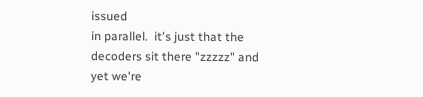issued
in parallel.  it's just that the decoders sit there "zzzzz" and yet we're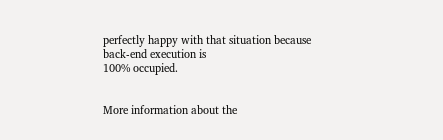perfectly happy with that situation because back-end execution is
100% occupied.


More information about the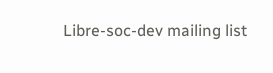Libre-soc-dev mailing list